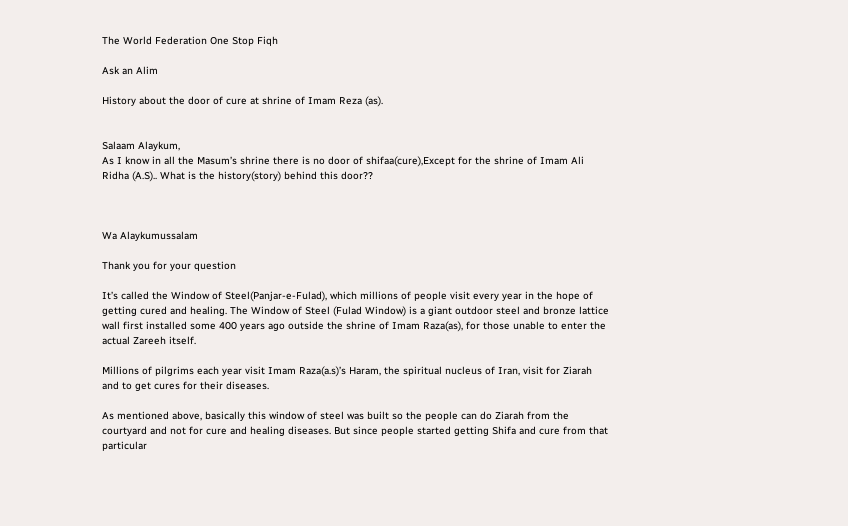The World Federation One Stop Fiqh

Ask an Alim

History about the door of cure at shrine of Imam Reza (as).


Salaam Alaykum,
As I know in all the Masum’s shrine there is no door of shifaa(cure),Except for the shrine of Imam Ali Ridha (A.S).. What is the history(story) behind this door??



Wa Alaykumussalam

Thank you for your question

It’s called the Window of Steel(Panjar-e-Fulad), which millions of people visit every year in the hope of getting cured and healing. The Window of Steel (Fulad Window) is a giant outdoor steel and bronze lattice wall first installed some 400 years ago outside the shrine of Imam Raza(as), for those unable to enter the actual Zareeh itself.

Millions of pilgrims each year visit Imam Raza(a.s)’s Haram, the spiritual nucleus of Iran, visit for Ziarah and to get cures for their diseases.

As mentioned above, basically this window of steel was built so the people can do Ziarah from the courtyard and not for cure and healing diseases. But since people started getting Shifa and cure from that particular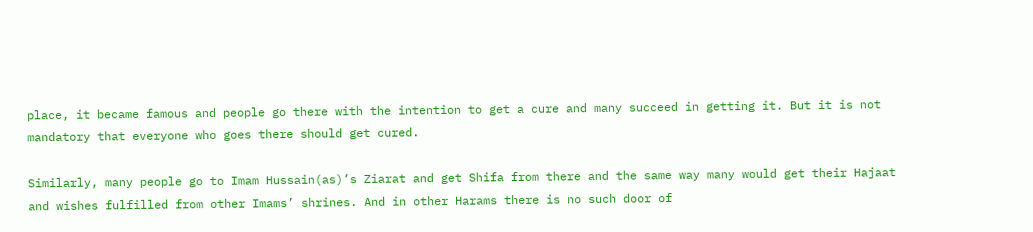place, it became famous and people go there with the intention to get a cure and many succeed in getting it. But it is not mandatory that everyone who goes there should get cured.

Similarly, many people go to Imam Hussain(as)’s Ziarat and get Shifa from there and the same way many would get their Hajaat and wishes fulfilled from other Imams’ shrines. And in other Harams there is no such door of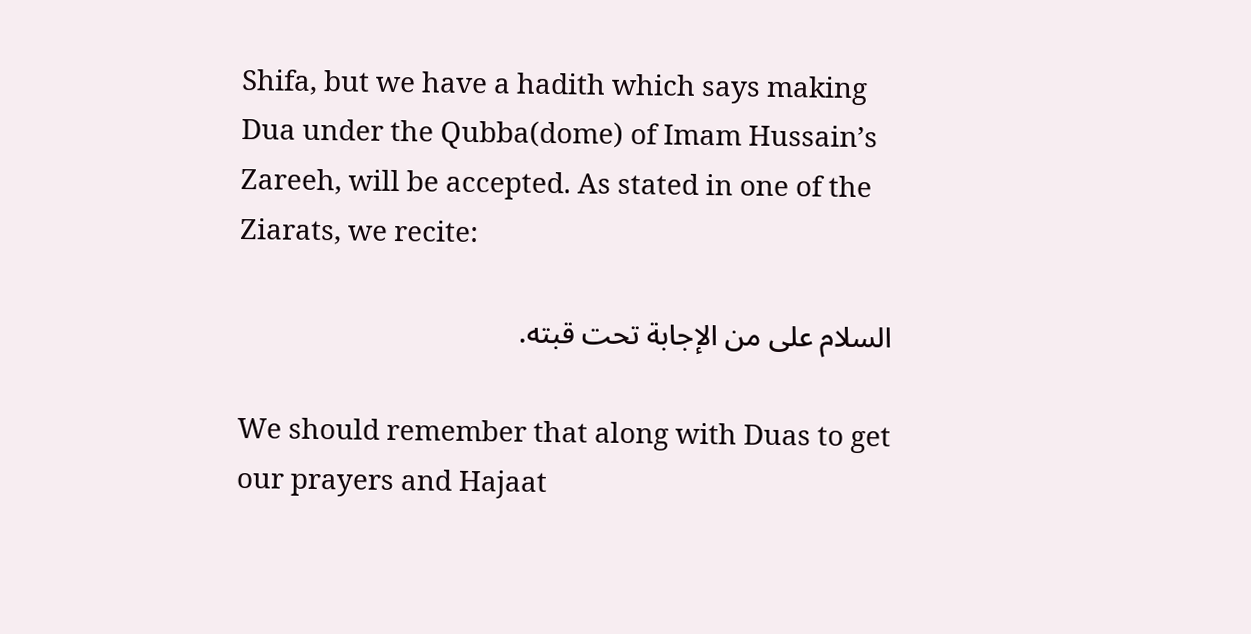Shifa, but we have a hadith which says making Dua under the Qubba(dome) of Imam Hussain’s Zareeh, will be accepted. As stated in one of the Ziarats, we recite:

السلام على من الإجابة تحت قبته.

We should remember that along with Duas to get our prayers and Hajaat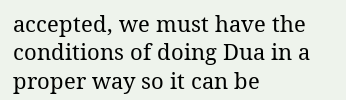accepted, we must have the conditions of doing Dua in a proper way so it can be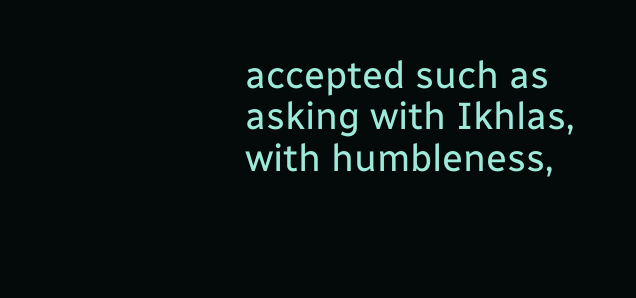accepted such as asking with Ikhlas, with humbleness,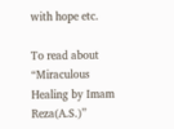with hope etc.

To read about “Miraculous Healing by Imam Reza(A.S.)”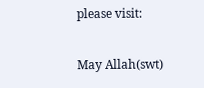please visit:

May Allah(swt)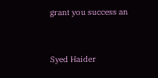grant you success an


Syed Haider